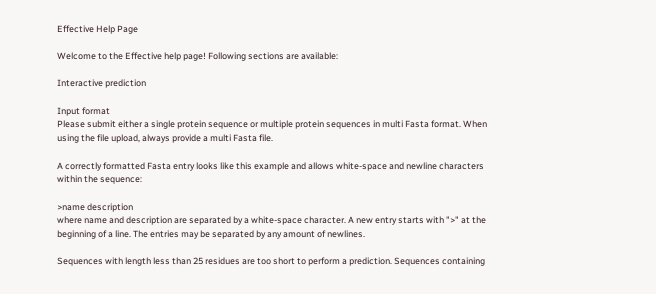Effective Help Page

Welcome to the Effective help page! Following sections are available:

Interactive prediction

Input format
Please submit either a single protein sequence or multiple protein sequences in multi Fasta format. When using the file upload, always provide a multi Fasta file.

A correctly formatted Fasta entry looks like this example and allows white-space and newline characters within the sequence:

>name description
where name and description are separated by a white-space character. A new entry starts with ">" at the beginning of a line. The entries may be separated by any amount of newlines.

Sequences with length less than 25 residues are too short to perform a prediction. Sequences containing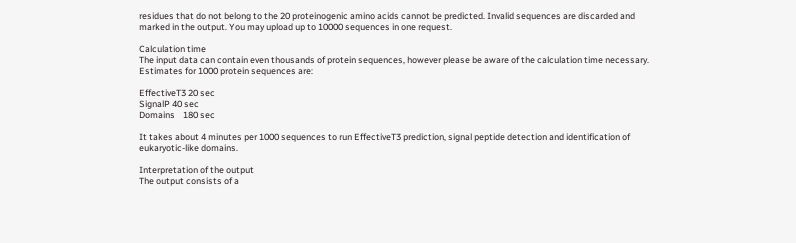residues that do not belong to the 20 proteinogenic amino acids cannot be predicted. Invalid sequences are discarded and marked in the output. You may upload up to 10000 sequences in one request.

Calculation time
The input data can contain even thousands of protein sequences, however please be aware of the calculation time necessary.
Estimates for 1000 protein sequences are:

EffectiveT3 20 sec
SignalP 40 sec
Domains    180 sec

It takes about 4 minutes per 1000 sequences to run EffectiveT3 prediction, signal peptide detection and identification of eukaryotic-like domains.

Interpretation of the output
The output consists of a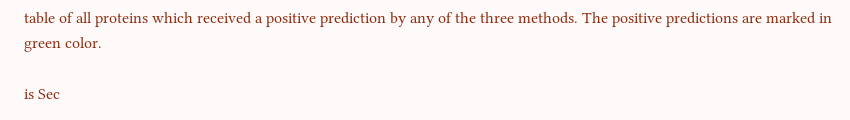table of all proteins which received a positive prediction by any of the three methods. The positive predictions are marked in green color.

is Sec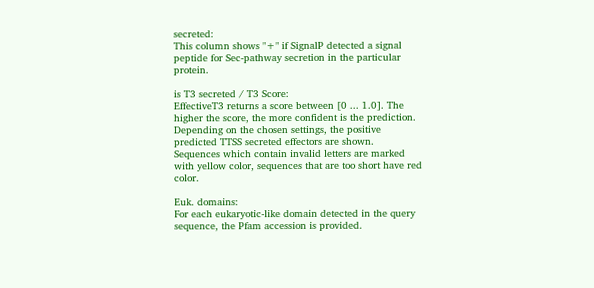secreted:
This column shows "+" if SignalP detected a signal peptide for Sec-pathway secretion in the particular protein.

is T3 secreted / T3 Score:
EffectiveT3 returns a score between [0 ... 1.0]. The higher the score, the more confident is the prediction. Depending on the chosen settings, the positive predicted TTSS secreted effectors are shown.
Sequences which contain invalid letters are marked with yellow color, sequences that are too short have red color.

Euk. domains:
For each eukaryotic-like domain detected in the query sequence, the Pfam accession is provided.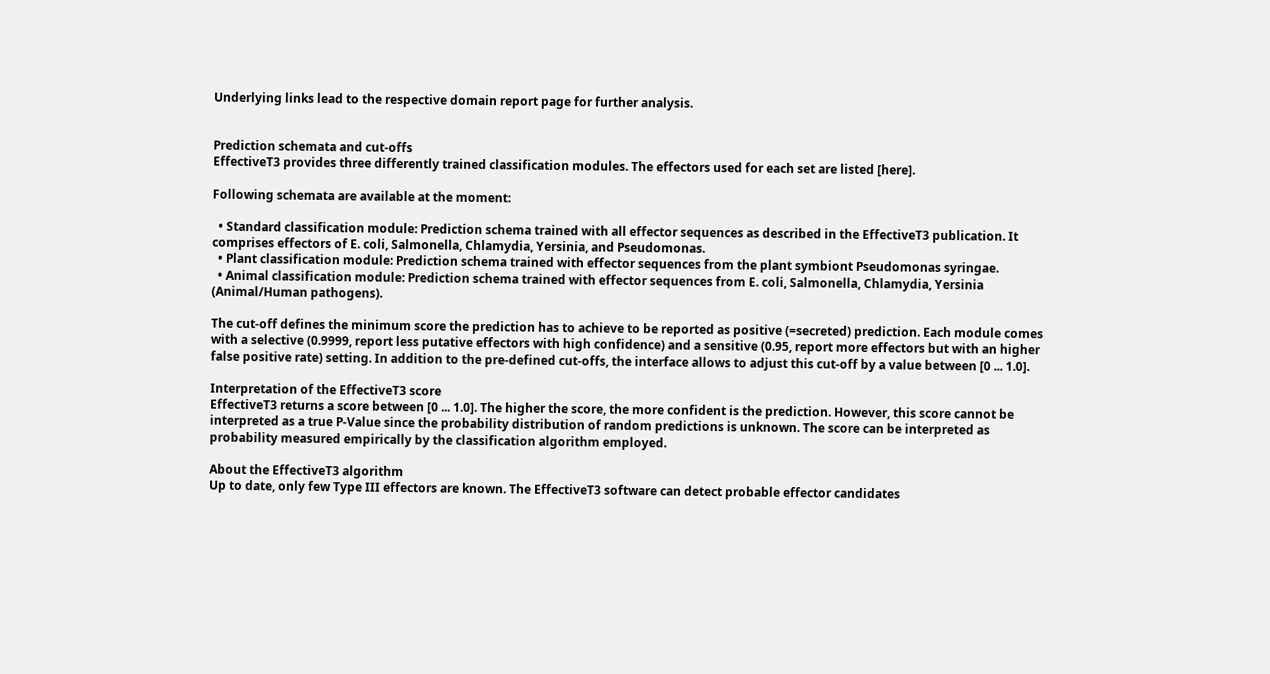Underlying links lead to the respective domain report page for further analysis.


Prediction schemata and cut-offs
EffectiveT3 provides three differently trained classification modules. The effectors used for each set are listed [here].

Following schemata are available at the moment:

  • Standard classification module: Prediction schema trained with all effector sequences as described in the EffectiveT3 publication. It comprises effectors of E. coli, Salmonella, Chlamydia, Yersinia, and Pseudomonas.
  • Plant classification module: Prediction schema trained with effector sequences from the plant symbiont Pseudomonas syringae.
  • Animal classification module: Prediction schema trained with effector sequences from E. coli, Salmonella, Chlamydia, Yersinia (Animal/Human pathogens).

The cut-off defines the minimum score the prediction has to achieve to be reported as positive (=secreted) prediction. Each module comes with a selective (0.9999, report less putative effectors with high confidence) and a sensitive (0.95, report more effectors but with an higher false positive rate) setting. In addition to the pre-defined cut-offs, the interface allows to adjust this cut-off by a value between [0 ... 1.0].

Interpretation of the EffectiveT3 score
EffectiveT3 returns a score between [0 ... 1.0]. The higher the score, the more confident is the prediction. However, this score cannot be interpreted as a true P-Value since the probability distribution of random predictions is unknown. The score can be interpreted as probability measured empirically by the classification algorithm employed.

About the EffectiveT3 algorithm
Up to date, only few Type III effectors are known. The EffectiveT3 software can detect probable effector candidates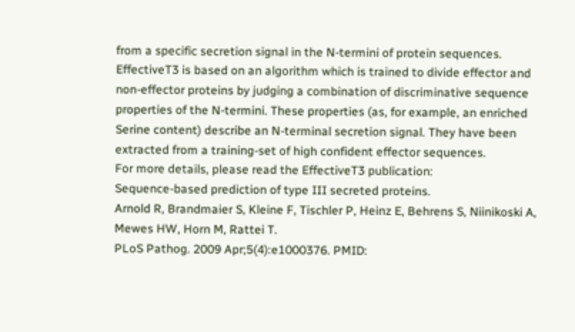from a specific secretion signal in the N-termini of protein sequences. EffectiveT3 is based on an algorithm which is trained to divide effector and non-effector proteins by judging a combination of discriminative sequence properties of the N-termini. These properties (as, for example, an enriched Serine content) describe an N-terminal secretion signal. They have been extracted from a training-set of high confident effector sequences.
For more details, please read the EffectiveT3 publication:
Sequence-based prediction of type III secreted proteins.
Arnold R, Brandmaier S, Kleine F, Tischler P, Heinz E, Behrens S, Niinikoski A, Mewes HW, Horn M, Rattei T.
PLoS Pathog. 2009 Apr;5(4):e1000376. PMID: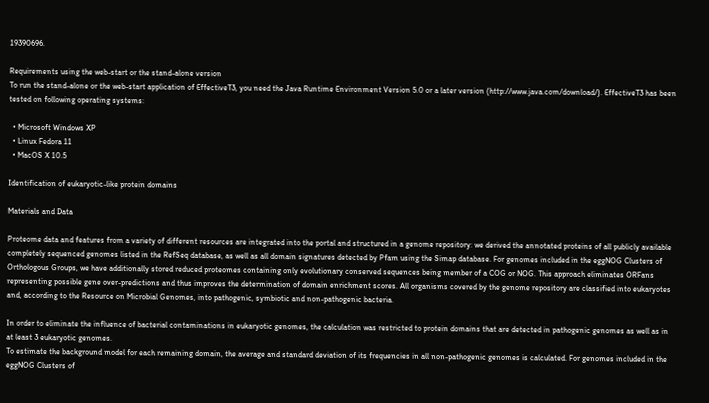19390696.

Requirements using the web-start or the stand-alone version
To run the stand-alone or the web-start application of EffectiveT3, you need the Java Runtime Environment Version 5.0 or a later version (http://www.java.com/download/). EffectiveT3 has been tested on following operating systems:

  • Microsoft Windows XP
  • Linux Fedora 11
  • MacOS X 10.5

Identification of eukaryotic-like protein domains

Materials and Data

Proteome data and features from a variety of different resources are integrated into the portal and structured in a genome repository: we derived the annotated proteins of all publicly available completely sequenced genomes listed in the RefSeq database, as well as all domain signatures detected by Pfam using the Simap database. For genomes included in the eggNOG Clusters of Orthologous Groups, we have additionally stored reduced proteomes containing only evolutionary conserved sequences being member of a COG or NOG. This approach eliminates ORFans representing possible gene over-predictions and thus improves the determination of domain enrichment scores. All organisms covered by the genome repository are classified into eukaryotes and, according to the Resource on Microbial Genomes, into pathogenic, symbiotic and non-pathogenic bacteria.

In order to eliminate the influence of bacterial contaminations in eukaryotic genomes, the calculation was restricted to protein domains that are detected in pathogenic genomes as well as in at least 3 eukaryotic genomes.
To estimate the background model for each remaining domain, the average and standard deviation of its frequencies in all non-pathogenic genomes is calculated. For genomes included in the eggNOG Clusters of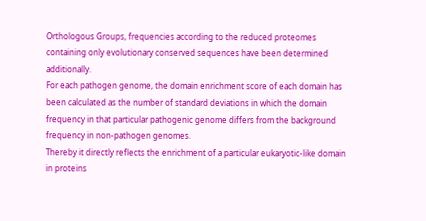Orthologous Groups, frequencies according to the reduced proteomes containing only evolutionary conserved sequences have been determined additionally.
For each pathogen genome, the domain enrichment score of each domain has been calculated as the number of standard deviations in which the domain frequency in that particular pathogenic genome differs from the background frequency in non-pathogen genomes.
Thereby it directly reflects the enrichment of a particular eukaryotic-like domain in proteins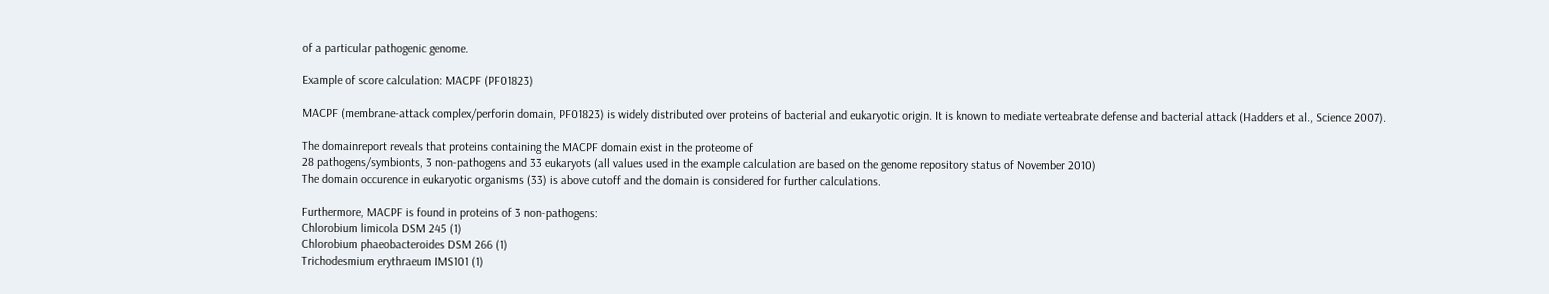of a particular pathogenic genome.

Example of score calculation: MACPF (PF01823)

MACPF (membrane-attack complex/perforin domain, PF01823) is widely distributed over proteins of bacterial and eukaryotic origin. It is known to mediate verteabrate defense and bacterial attack (Hadders et al., Science 2007).

The domainreport reveals that proteins containing the MACPF domain exist in the proteome of
28 pathogens/symbionts, 3 non-pathogens and 33 eukaryots (all values used in the example calculation are based on the genome repository status of November 2010)
The domain occurence in eukaryotic organisms (33) is above cutoff and the domain is considered for further calculations.

Furthermore, MACPF is found in proteins of 3 non-pathogens:
Chlorobium limicola DSM 245 (1)
Chlorobium phaeobacteroides DSM 266 (1)
Trichodesmium erythraeum IMS101 (1)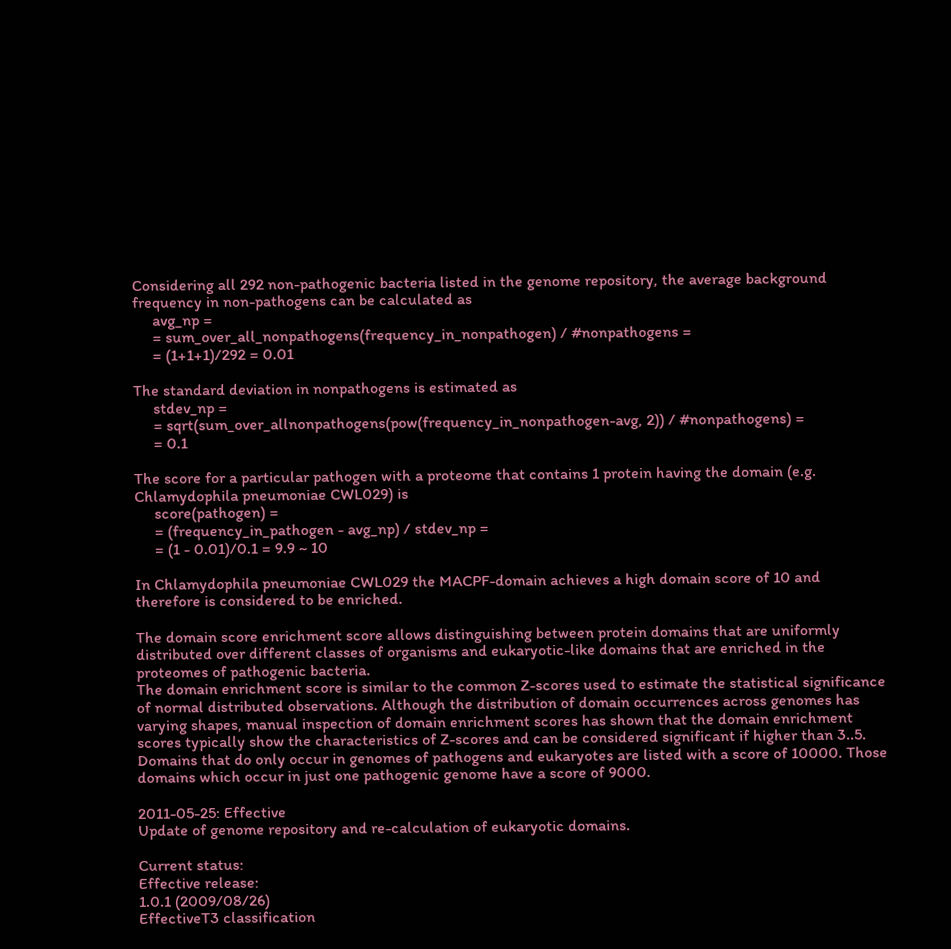Considering all 292 non-pathogenic bacteria listed in the genome repository, the average background frequency in non-pathogens can be calculated as
     avg_np =
     = sum_over_all_nonpathogens(frequency_in_nonpathogen) / #nonpathogens =
     = (1+1+1)/292 = 0.01

The standard deviation in nonpathogens is estimated as
     stdev_np =
     = sqrt(sum_over_allnonpathogens(pow(frequency_in_nonpathogen-avg, 2)) / #nonpathogens) =
     = 0.1

The score for a particular pathogen with a proteome that contains 1 protein having the domain (e.g. Chlamydophila pneumoniae CWL029) is
     score(pathogen) =
     = (frequency_in_pathogen - avg_np) / stdev_np =
     = (1 - 0.01)/0.1 = 9.9 ~ 10

In Chlamydophila pneumoniae CWL029 the MACPF-domain achieves a high domain score of 10 and therefore is considered to be enriched.

The domain score enrichment score allows distinguishing between protein domains that are uniformly distributed over different classes of organisms and eukaryotic-like domains that are enriched in the proteomes of pathogenic bacteria.
The domain enrichment score is similar to the common Z-scores used to estimate the statistical significance of normal distributed observations. Although the distribution of domain occurrences across genomes has varying shapes, manual inspection of domain enrichment scores has shown that the domain enrichment scores typically show the characteristics of Z-scores and can be considered significant if higher than 3..5. Domains that do only occur in genomes of pathogens and eukaryotes are listed with a score of 10000. Those domains which occur in just one pathogenic genome have a score of 9000.

2011-05-25: Effective
Update of genome repository and re-calculation of eukaryotic domains.

Current status:
Effective release:
1.0.1 (2009/08/26)
EffectiveT3 classification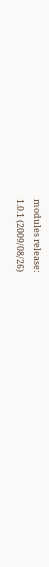modules release:
1.0.1 (2009/08/26)